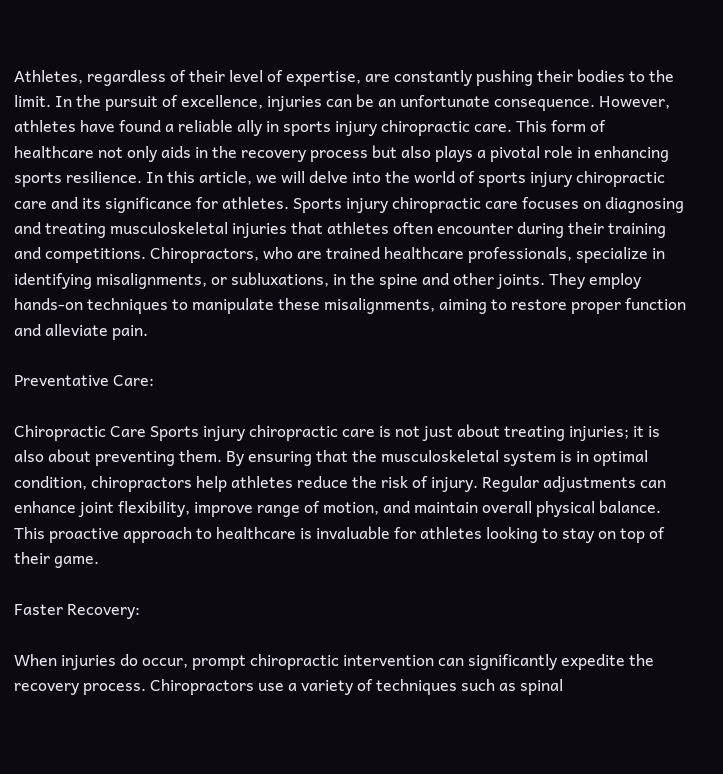Athletes, regardless of their level of expertise, are constantly pushing their bodies to the limit. In the pursuit of excellence, injuries can be an unfortunate consequence. However, athletes have found a reliable ally in sports injury chiropractic care. This form of healthcare not only aids in the recovery process but also plays a pivotal role in enhancing sports resilience. In this article, we will delve into the world of sports injury chiropractic care and its significance for athletes. Sports injury chiropractic care focuses on diagnosing and treating musculoskeletal injuries that athletes often encounter during their training and competitions. Chiropractors, who are trained healthcare professionals, specialize in identifying misalignments, or subluxations, in the spine and other joints. They employ hands-on techniques to manipulate these misalignments, aiming to restore proper function and alleviate pain.

Preventative Care:

Chiropractic Care Sports injury chiropractic care is not just about treating injuries; it is also about preventing them. By ensuring that the musculoskeletal system is in optimal condition, chiropractors help athletes reduce the risk of injury. Regular adjustments can enhance joint flexibility, improve range of motion, and maintain overall physical balance. This proactive approach to healthcare is invaluable for athletes looking to stay on top of their game.

Faster Recovery:

When injuries do occur, prompt chiropractic intervention can significantly expedite the recovery process. Chiropractors use a variety of techniques such as spinal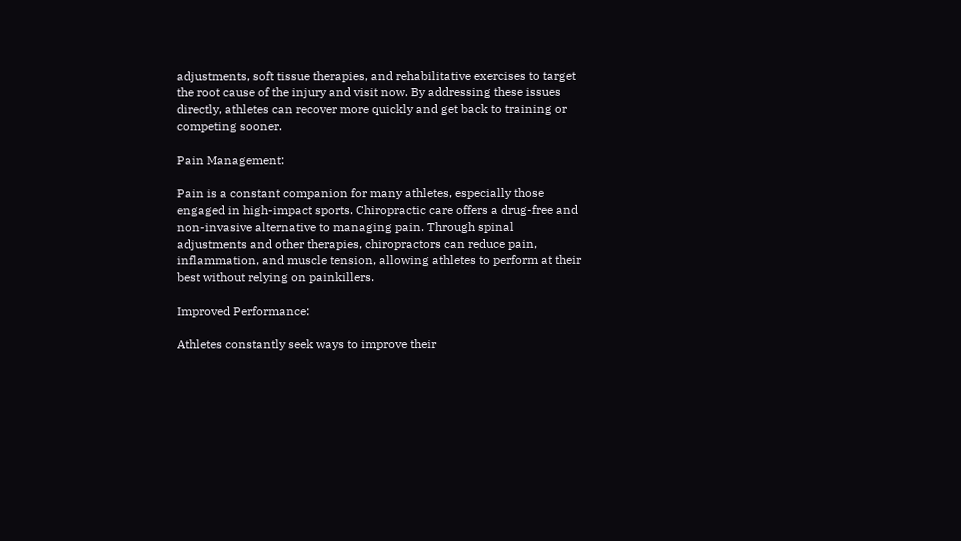adjustments, soft tissue therapies, and rehabilitative exercises to target the root cause of the injury and visit now. By addressing these issues directly, athletes can recover more quickly and get back to training or competing sooner.

Pain Management:

Pain is a constant companion for many athletes, especially those engaged in high-impact sports. Chiropractic care offers a drug-free and non-invasive alternative to managing pain. Through spinal adjustments and other therapies, chiropractors can reduce pain, inflammation, and muscle tension, allowing athletes to perform at their best without relying on painkillers.

Improved Performance:

Athletes constantly seek ways to improve their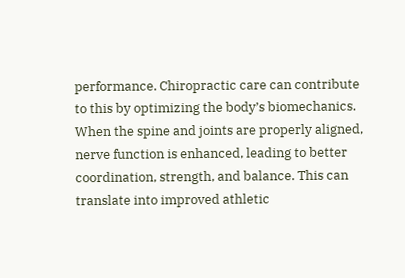performance. Chiropractic care can contribute to this by optimizing the body’s biomechanics. When the spine and joints are properly aligned, nerve function is enhanced, leading to better coordination, strength, and balance. This can translate into improved athletic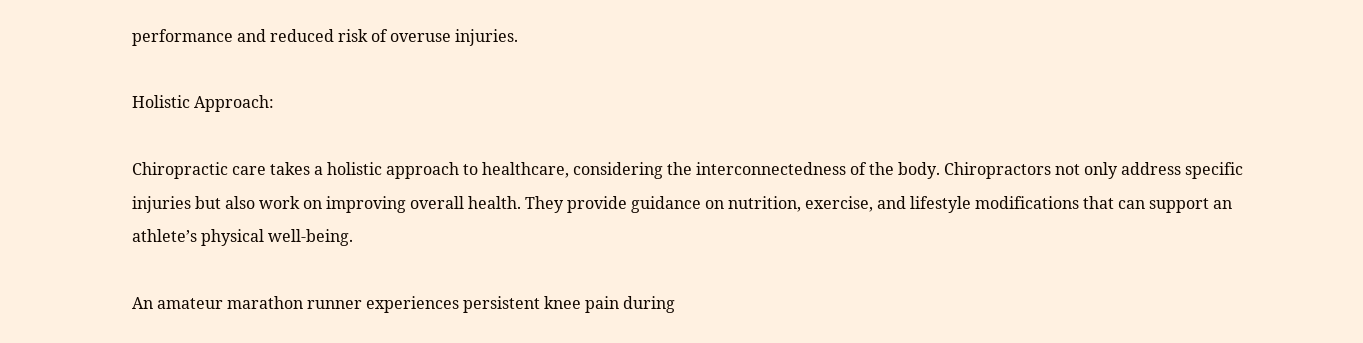performance and reduced risk of overuse injuries.

Holistic Approach:

Chiropractic care takes a holistic approach to healthcare, considering the interconnectedness of the body. Chiropractors not only address specific injuries but also work on improving overall health. They provide guidance on nutrition, exercise, and lifestyle modifications that can support an athlete’s physical well-being.

An amateur marathon runner experiences persistent knee pain during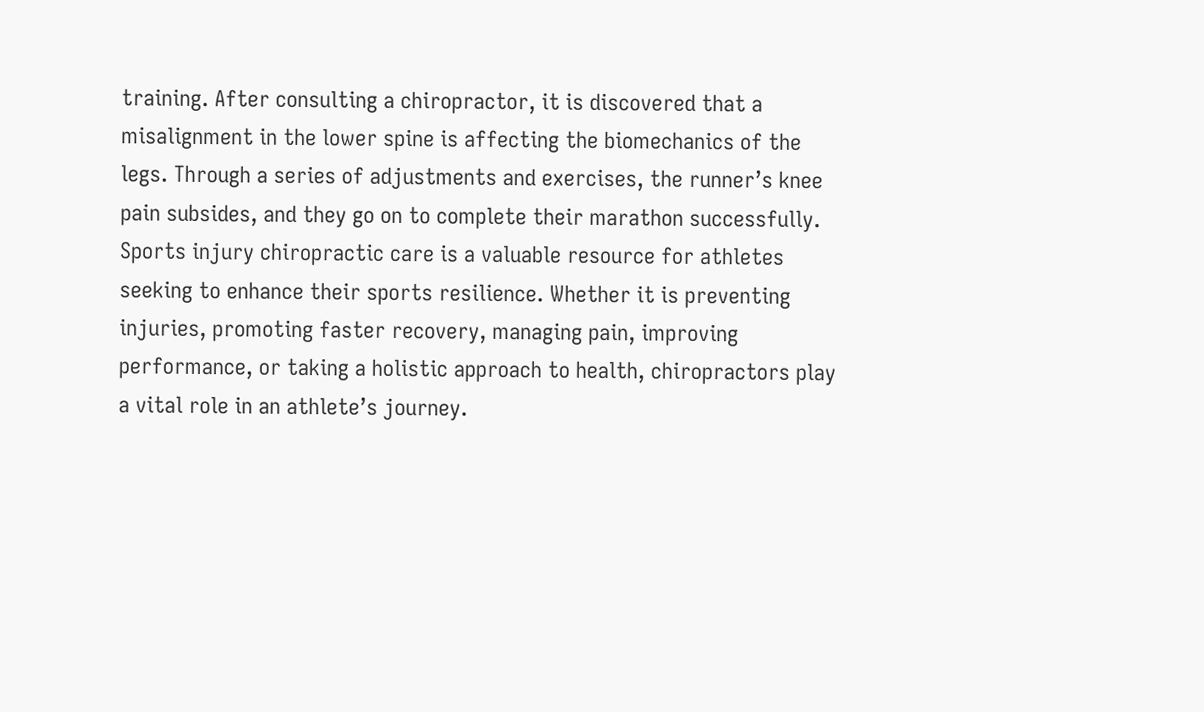training. After consulting a chiropractor, it is discovered that a misalignment in the lower spine is affecting the biomechanics of the legs. Through a series of adjustments and exercises, the runner’s knee pain subsides, and they go on to complete their marathon successfully. Sports injury chiropractic care is a valuable resource for athletes seeking to enhance their sports resilience. Whether it is preventing injuries, promoting faster recovery, managing pain, improving performance, or taking a holistic approach to health, chiropractors play a vital role in an athlete’s journey.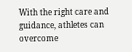With the right care and guidance, athletes can overcome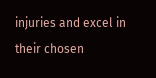injuries and excel in their chosen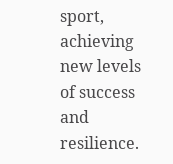sport, achieving new levels of success and resilience.